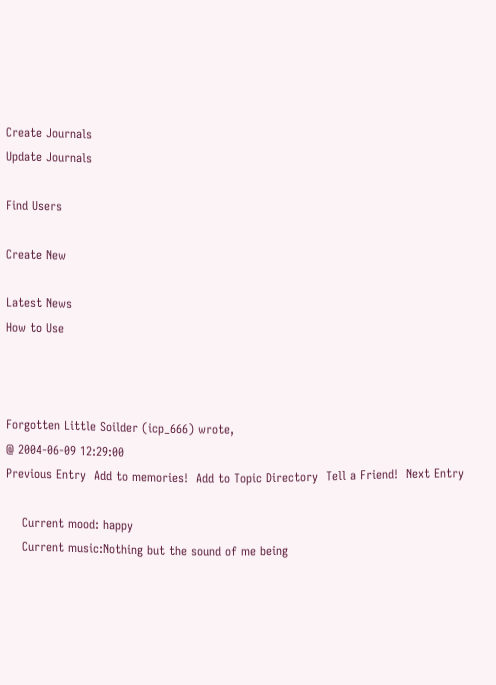Create Journals
Update Journals

Find Users

Create New

Latest News
How to Use



Forgotten Little Soilder (icp_666) wrote,
@ 2004-06-09 12:29:00
Previous Entry  Add to memories!  Add to Topic Directory  Tell a Friend!  Next Entry

    Current mood: happy
    Current music:Nothing but the sound of me being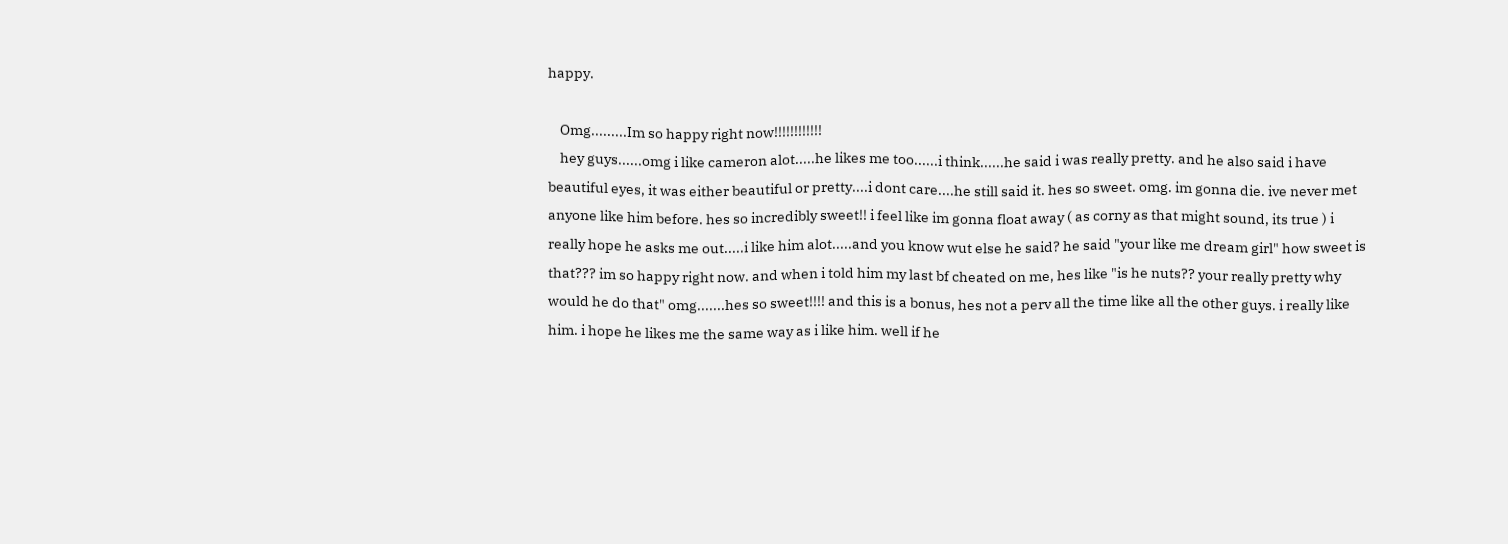happy.

    Omg.........Im so happy right now!!!!!!!!!!!!
    hey guys......omg i like cameron alot.....he likes me too......i think......he said i was really pretty. and he also said i have beautiful eyes, it was either beautiful or pretty....i dont care....he still said it. hes so sweet. omg. im gonna die. ive never met anyone like him before. hes so incredibly sweet!! i feel like im gonna float away ( as corny as that might sound, its true ) i really hope he asks me out.....i like him alot.....and you know wut else he said? he said "your like me dream girl" how sweet is that??? im so happy right now. and when i told him my last bf cheated on me, hes like "is he nuts?? your really pretty why would he do that" omg.......hes so sweet!!!! and this is a bonus, hes not a perv all the time like all the other guys. i really like him. i hope he likes me the same way as i like him. well if he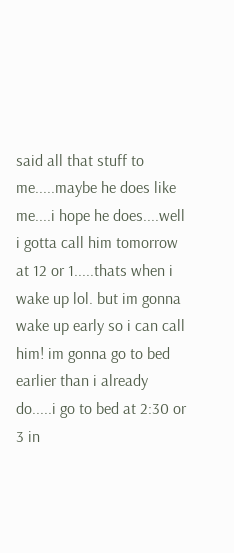said all that stuff to me.....maybe he does like me....i hope he does....well i gotta call him tomorrow at 12 or 1.....thats when i wake up lol. but im gonna wake up early so i can call him! im gonna go to bed earlier than i already do.....i go to bed at 2:30 or 3 in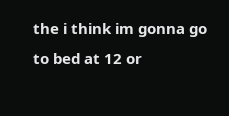the i think im gonna go to bed at 12 or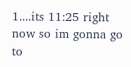1....its 11:25 right now so im gonna go to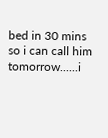bed in 30 mins so i can call him tomorrow......i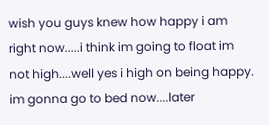wish you guys knew how happy i am right now.....i think im going to float im not high....well yes i high on being happy. im gonna go to bed now....later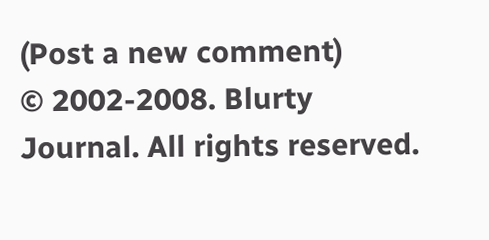(Post a new comment)
© 2002-2008. Blurty Journal. All rights reserved.